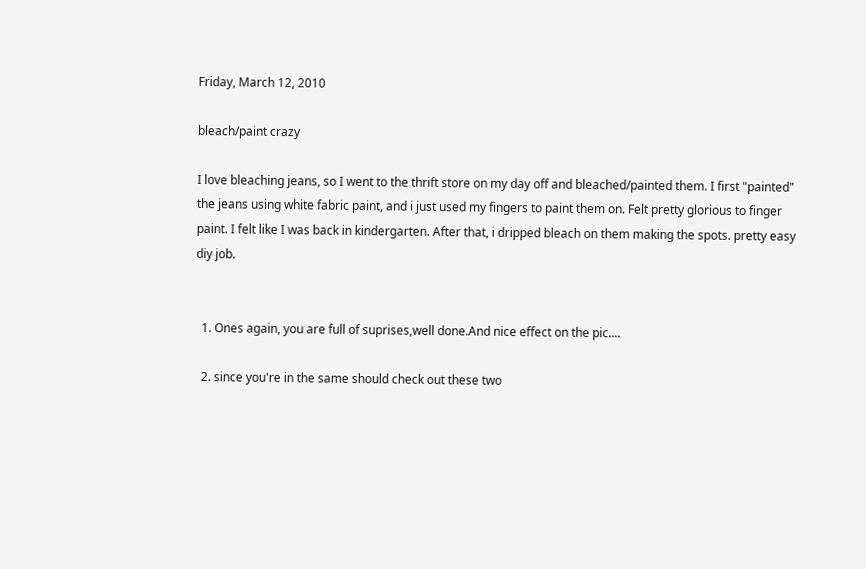Friday, March 12, 2010

bleach/paint crazy

I love bleaching jeans, so I went to the thrift store on my day off and bleached/painted them. I first "painted" the jeans using white fabric paint, and i just used my fingers to paint them on. Felt pretty glorious to finger paint. I felt like I was back in kindergarten. After that, i dripped bleach on them making the spots. pretty easy diy job.


  1. Ones again, you are full of suprises,well done.And nice effect on the pic....

  2. since you're in the same should check out these two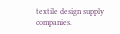textile design supply companies.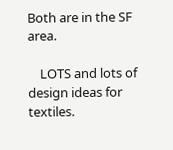Both are in the SF area.

    LOTS and lots of design ideas for textiles.